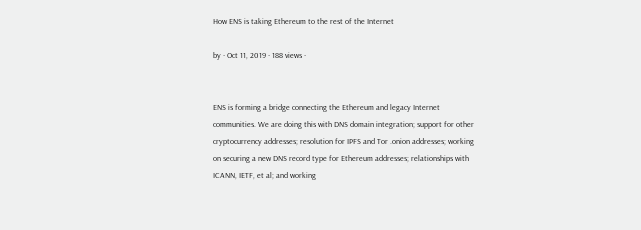How ENS is taking Ethereum to the rest of the Internet

by · Oct 11, 2019 · 188 views ·


ENS is forming a bridge connecting the Ethereum and legacy Internet communities. We are doing this with DNS domain integration; support for other cryptocurrency addresses; resolution for IPFS and Tor .onion addresses; working on securing a new DNS record type for Ethereum addresses; relationships with ICANN, IETF, et al; and working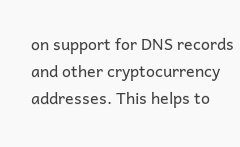on support for DNS records and other cryptocurrency addresses. This helps to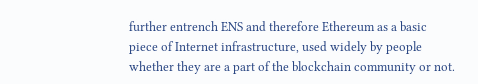further entrench ENS and therefore Ethereum as a basic piece of Internet infrastructure, used widely by people whether they are a part of the blockchain community or not.